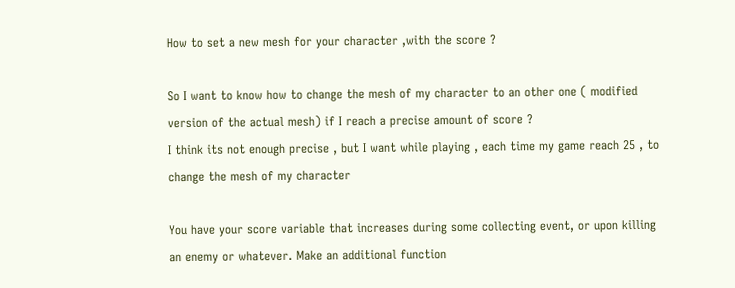How to set a new mesh for your character ,with the score ?

So I want to know how to change the mesh of my character to an other one ( modified version of the actual mesh) if I reach a precise amount of score ?
I think its not enough precise , but I want while playing , each time my game reach 25 , to change the mesh of my character

You have your score variable that increases during some collecting event, or upon killing an enemy or whatever. Make an additional function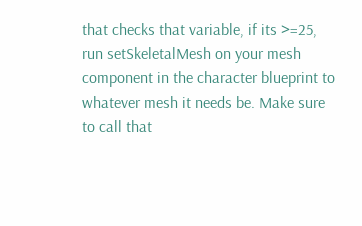that checks that variable, if its >=25, run setSkeletalMesh on your mesh component in the character blueprint to whatever mesh it needs be. Make sure to call that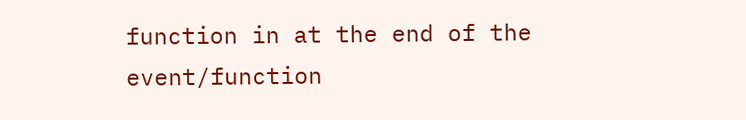function in at the end of the event/function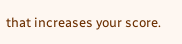that increases your score.